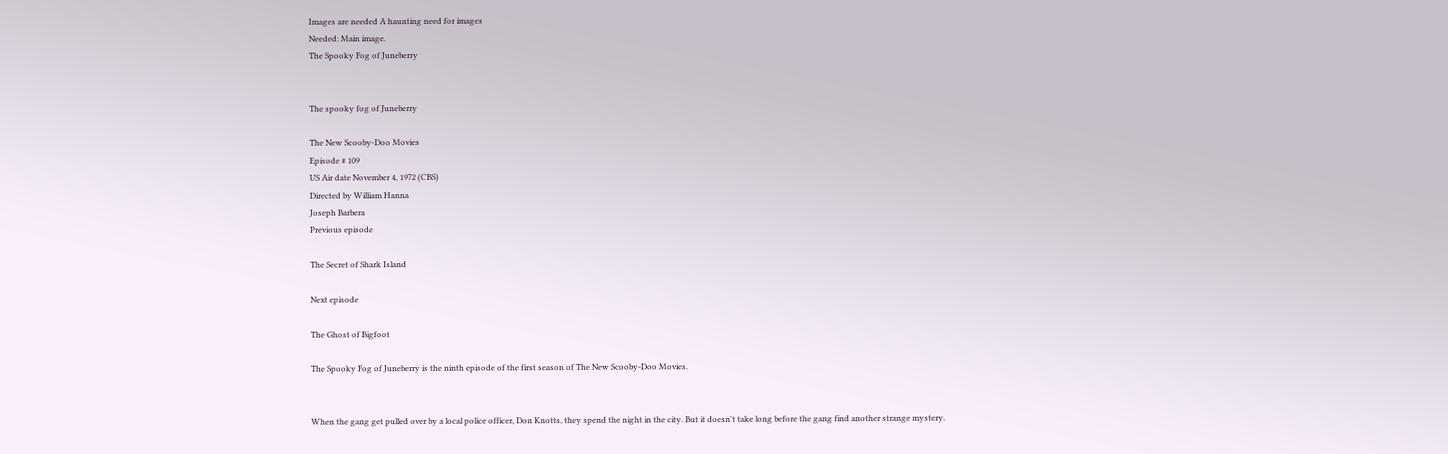Images are needed A haunting need for images
Needed: Main image.
The Spooky Fog of Juneberry


The spooky fog of Juneberry

The New Scooby-Doo Movies
Episode # 109
US Air date November 4, 1972 (CBS)
Directed by William Hanna
Joseph Barbera
Previous episode

The Secret of Shark Island

Next episode

The Ghost of Bigfoot

The Spooky Fog of Juneberry is the ninth episode of the first season of The New Scooby-Doo Movies.


When the gang get pulled over by a local police officer, Don Knotts, they spend the night in the city. But it doesn't take long before the gang find another strange mystery.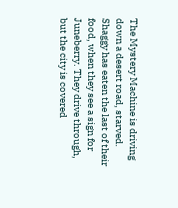The Mystery Machine is driving down a desert road, starved. Shaggy has eaten the last of their food, when they see a sign for Juneberry. They drive through, but the city is covered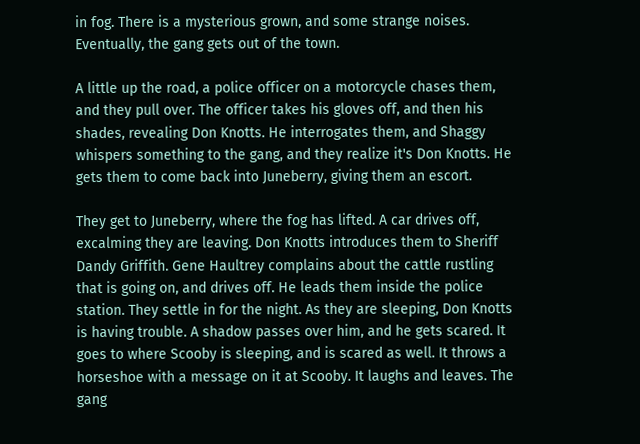in fog. There is a mysterious grown, and some strange noises. Eventually, the gang gets out of the town.

A little up the road, a police officer on a motorcycle chases them, and they pull over. The officer takes his gloves off, and then his shades, revealing Don Knotts. He interrogates them, and Shaggy whispers something to the gang, and they realize it's Don Knotts. He gets them to come back into Juneberry, giving them an escort.

They get to Juneberry, where the fog has lifted. A car drives off, excalming they are leaving. Don Knotts introduces them to Sheriff Dandy Griffith. Gene Haultrey complains about the cattle rustling that is going on, and drives off. He leads them inside the police station. They settle in for the night. As they are sleeping, Don Knotts is having trouble. A shadow passes over him, and he gets scared. It goes to where Scooby is sleeping, and is scared as well. It throws a horseshoe with a message on it at Scooby. It laughs and leaves. The gang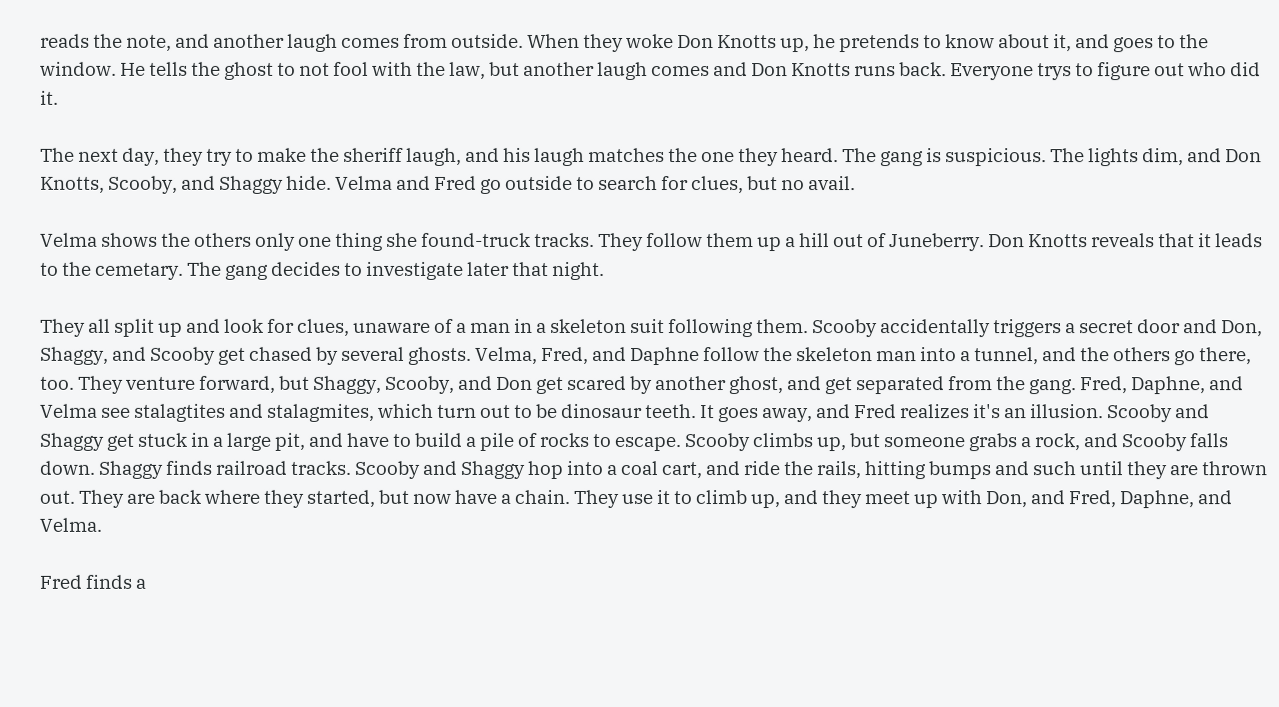reads the note, and another laugh comes from outside. When they woke Don Knotts up, he pretends to know about it, and goes to the window. He tells the ghost to not fool with the law, but another laugh comes and Don Knotts runs back. Everyone trys to figure out who did it.

The next day, they try to make the sheriff laugh, and his laugh matches the one they heard. The gang is suspicious. The lights dim, and Don Knotts, Scooby, and Shaggy hide. Velma and Fred go outside to search for clues, but no avail.

Velma shows the others only one thing she found-truck tracks. They follow them up a hill out of Juneberry. Don Knotts reveals that it leads to the cemetary. The gang decides to investigate later that night.

They all split up and look for clues, unaware of a man in a skeleton suit following them. Scooby accidentally triggers a secret door and Don, Shaggy, and Scooby get chased by several ghosts. Velma, Fred, and Daphne follow the skeleton man into a tunnel, and the others go there, too. They venture forward, but Shaggy, Scooby, and Don get scared by another ghost, and get separated from the gang. Fred, Daphne, and Velma see stalagtites and stalagmites, which turn out to be dinosaur teeth. It goes away, and Fred realizes it's an illusion. Scooby and Shaggy get stuck in a large pit, and have to build a pile of rocks to escape. Scooby climbs up, but someone grabs a rock, and Scooby falls down. Shaggy finds railroad tracks. Scooby and Shaggy hop into a coal cart, and ride the rails, hitting bumps and such until they are thrown out. They are back where they started, but now have a chain. They use it to climb up, and they meet up with Don, and Fred, Daphne, and Velma.

Fred finds a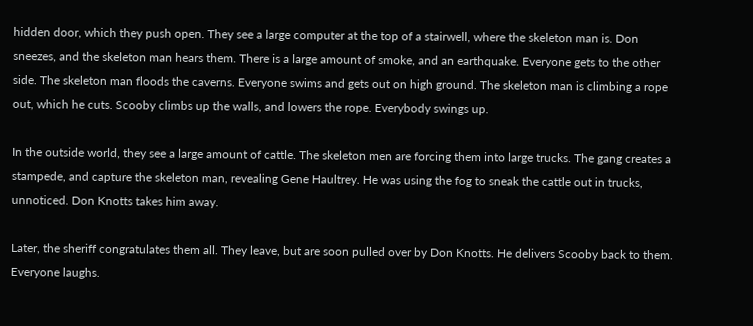hidden door, which they push open. They see a large computer at the top of a stairwell, where the skeleton man is. Don sneezes, and the skeleton man hears them. There is a large amount of smoke, and an earthquake. Everyone gets to the other side. The skeleton man floods the caverns. Everyone swims and gets out on high ground. The skeleton man is climbing a rope out, which he cuts. Scooby climbs up the walls, and lowers the rope. Everybody swings up.

In the outside world, they see a large amount of cattle. The skeleton men are forcing them into large trucks. The gang creates a stampede, and capture the skeleton man, revealing Gene Haultrey. He was using the fog to sneak the cattle out in trucks, unnoticed. Don Knotts takes him away.

Later, the sheriff congratulates them all. They leave, but are soon pulled over by Don Knotts. He delivers Scooby back to them. Everyone laughs.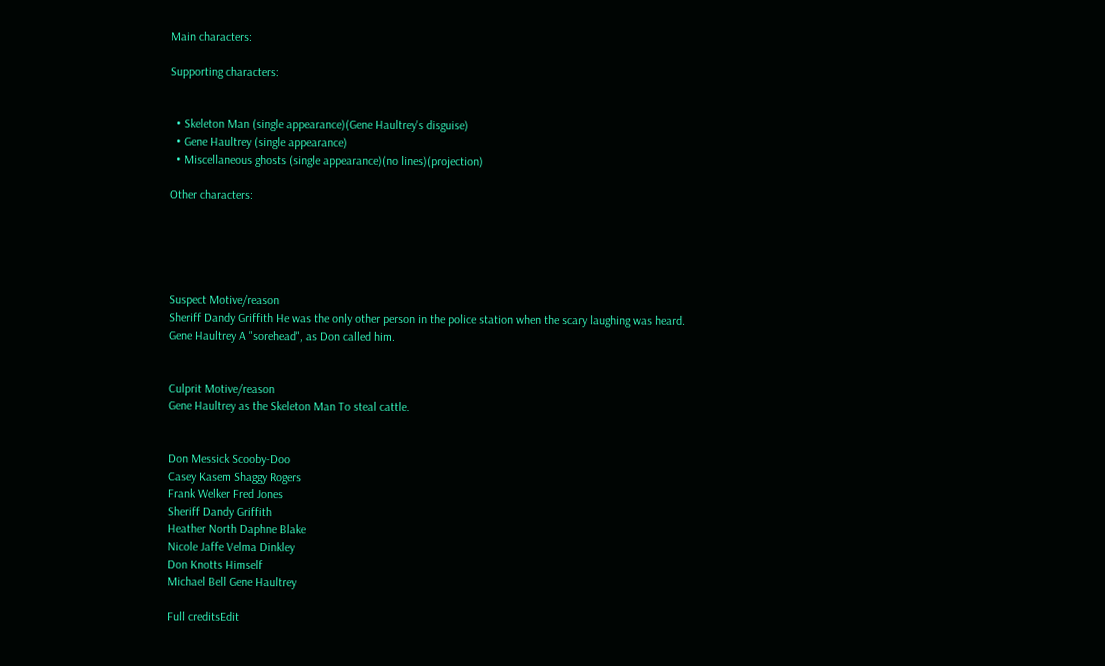Main characters:

Supporting characters:


  • Skeleton Man (single appearance)(Gene Haultrey's disguise)
  • Gene Haultrey (single appearance)
  • Miscellaneous ghosts (single appearance)(no lines)(projection)

Other characters:





Suspect Motive/reason
Sheriff Dandy Griffith He was the only other person in the police station when the scary laughing was heard.
Gene Haultrey A "sorehead", as Don called him.


Culprit Motive/reason
Gene Haultrey as the Skeleton Man To steal cattle.


Don Messick Scooby-Doo
Casey Kasem Shaggy Rogers
Frank Welker Fred Jones
Sheriff Dandy Griffith
Heather North Daphne Blake
Nicole Jaffe Velma Dinkley
Don Knotts Himself
Michael Bell Gene Haultrey

Full creditsEdit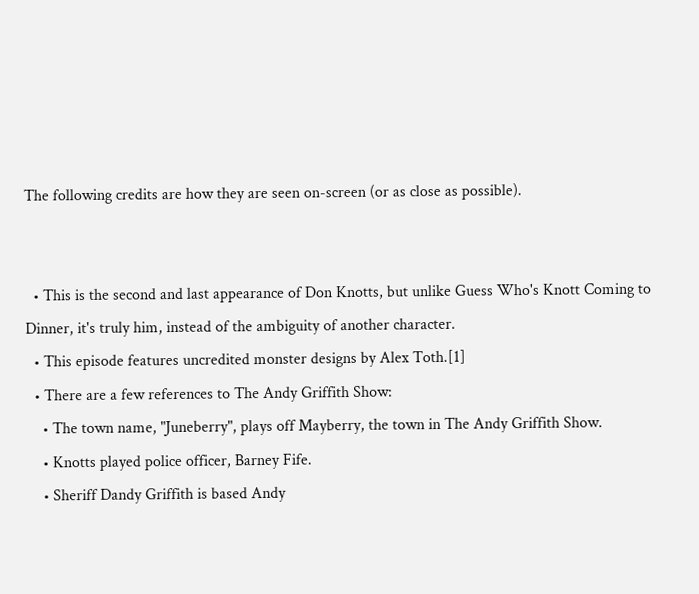The following credits are how they are seen on-screen (or as close as possible).


  • This is the second and last appearance of Don Knotts, but unlike Guess Who's Knott Coming to Dinner, it's truly him, instead of the ambiguity of another character.
  • This episode features uncredited monster designs by Alex Toth.[1]
  • There are a few references to The Andy Griffith Show:
    • The town name, "Juneberry", plays off Mayberry, the town in The Andy Griffith Show.
    • Knotts played police officer, Barney Fife.
    • Sheriff Dandy Griffith is based Andy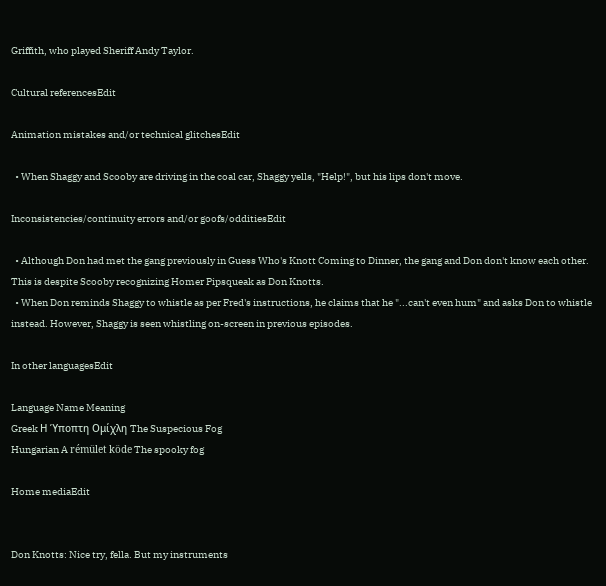Griffith, who played Sheriff Andy Taylor.

Cultural referencesEdit

Animation mistakes and/or technical glitchesEdit

  • When Shaggy and Scooby are driving in the coal car, Shaggy yells, "Help!", but his lips don't move.

Inconsistencies/continuity errors and/or goofs/odditiesEdit

  • Although Don had met the gang previously in Guess Who's Knott Coming to Dinner, the gang and Don don't know each other. This is despite Scooby recognizing Homer Pipsqueak as Don Knotts.
  • When Don reminds Shaggy to whistle as per Fred's instructions, he claims that he "...can't even hum" and asks Don to whistle instead. However, Shaggy is seen whistling on-screen in previous episodes.

In other languagesEdit

Language Name Meaning
Greek Η Ύποπτη Ομίχλη The Suspecious Fog
Hungarian A rémület köde The spooky fog

Home mediaEdit


Don Knotts: Nice try, fella. But my instruments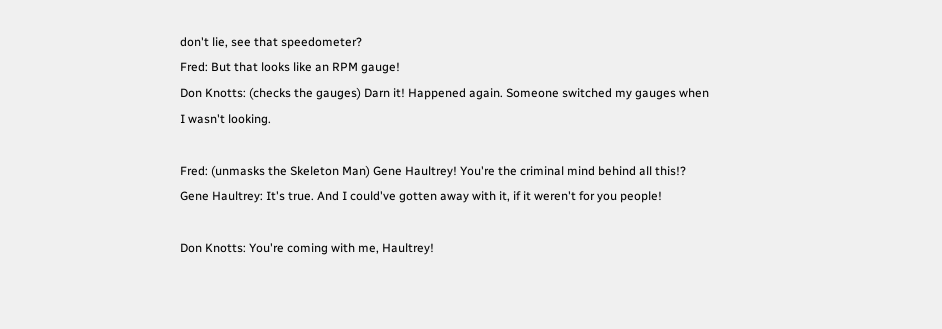don't lie, see that speedometer?
Fred: But that looks like an RPM gauge!
Don Knotts: (checks the gauges) Darn it! Happened again. Someone switched my gauges when I wasn't looking.

Fred: (unmasks the Skeleton Man) Gene Haultrey! You're the criminal mind behind all this!?
Gene Haultrey: It's true. And I could've gotten away with it, if it weren't for you people!

Don Knotts: You're coming with me, Haultrey!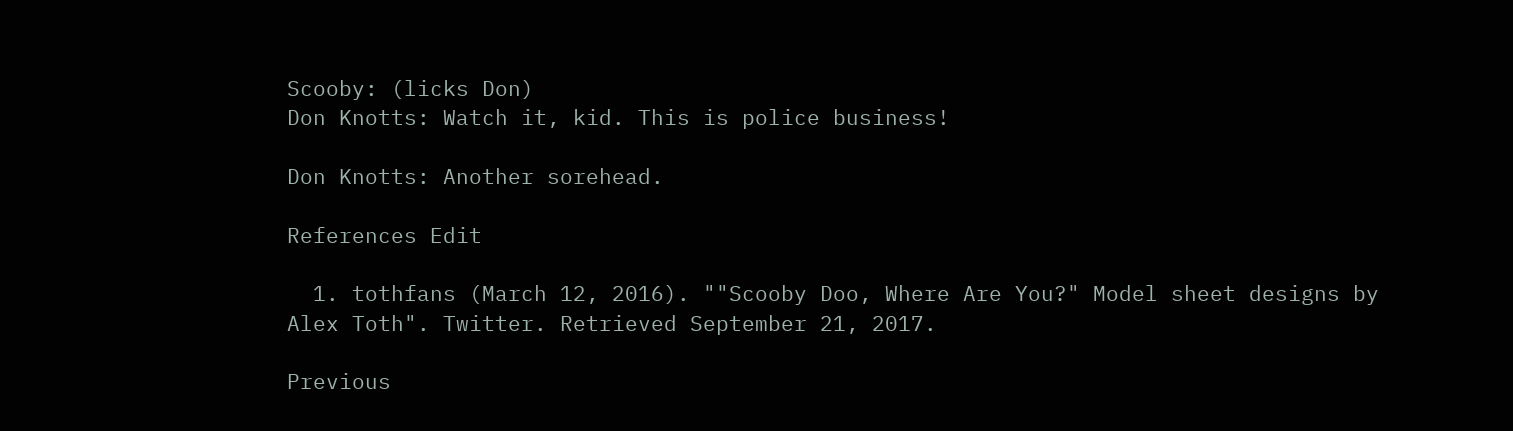Scooby: (licks Don)
Don Knotts: Watch it, kid. This is police business!

Don Knotts: Another sorehead.

References Edit

  1. tothfans (March 12, 2016). ""Scooby Doo, Where Are You?" Model sheet designs by Alex Toth". Twitter. Retrieved September 21, 2017.

Previous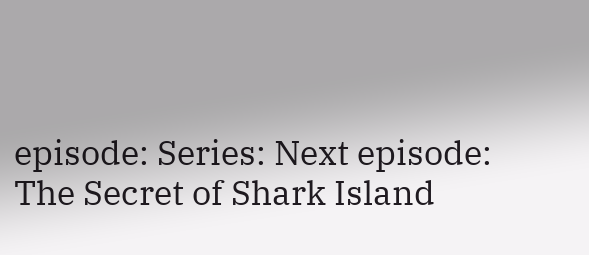episode: Series: Next episode:
The Secret of Shark Island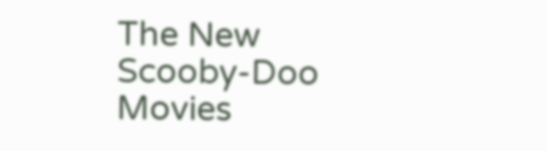The New Scooby-Doo Movies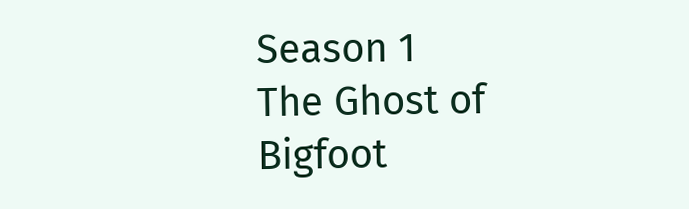Season 1
The Ghost of Bigfoot